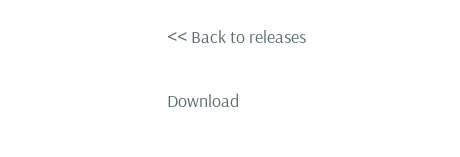<< Back to releases

Download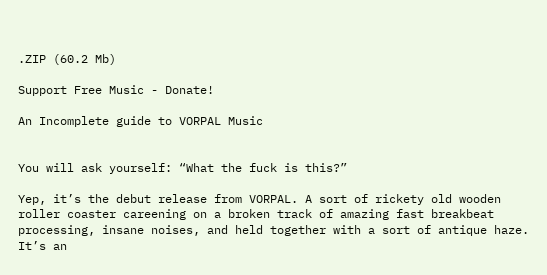.ZIP (60.2 Mb)

Support Free Music - Donate!

An Incomplete guide to VORPAL Music


You will ask yourself: “What the fuck is this?”

Yep, it’s the debut release from VORPAL. A sort of rickety old wooden roller coaster careening on a broken track of amazing fast breakbeat processing, insane noises, and held together with a sort of antique haze. It’s an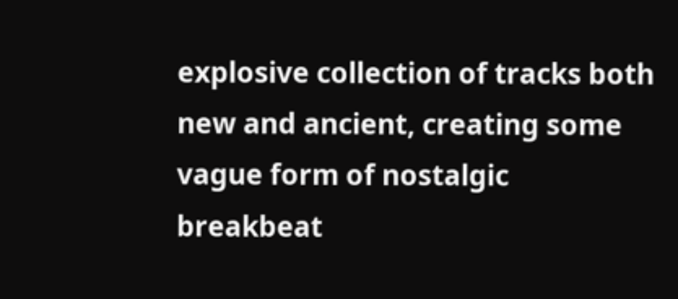explosive collection of tracks both new and ancient, creating some vague form of nostalgic breakbeat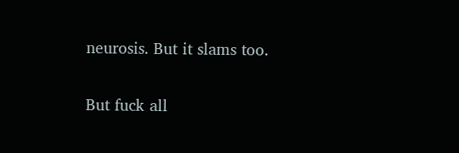neurosis. But it slams too.

But fuck all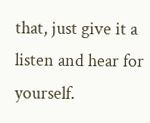that, just give it a listen and hear for yourself.